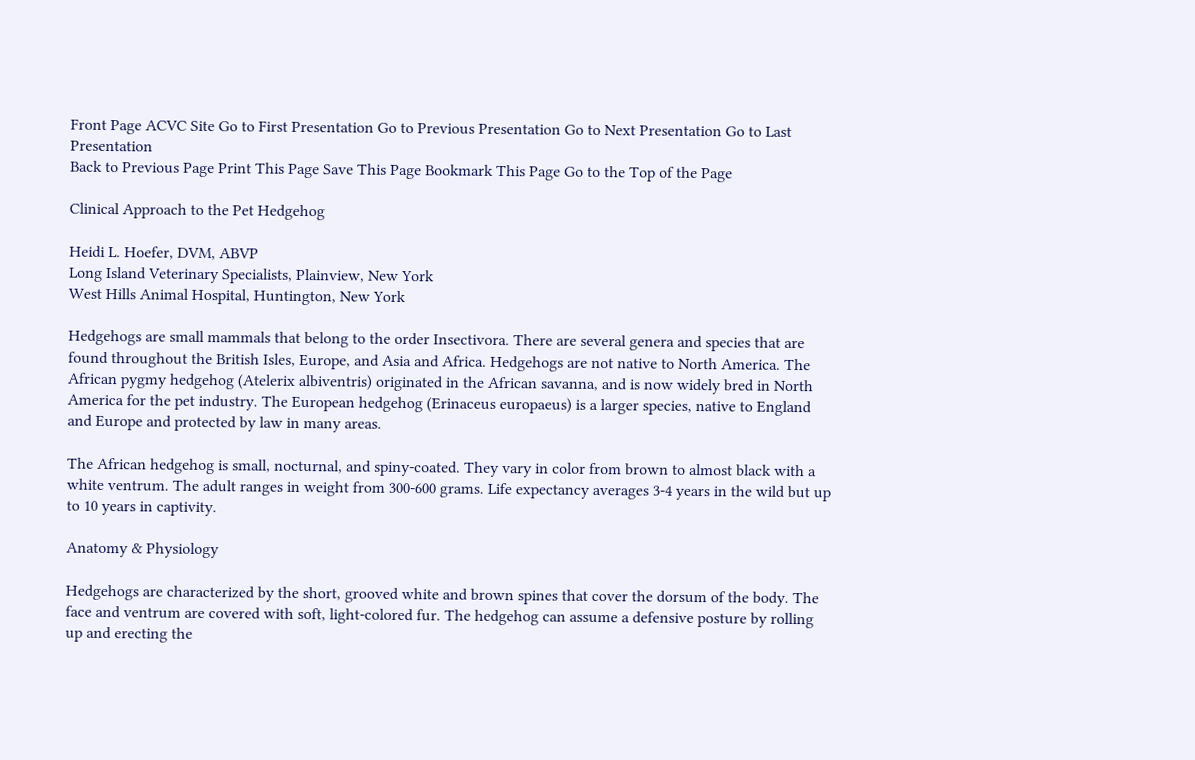Front Page ACVC Site Go to First Presentation Go to Previous Presentation Go to Next Presentation Go to Last Presentation
Back to Previous Page Print This Page Save This Page Bookmark This Page Go to the Top of the Page

Clinical Approach to the Pet Hedgehog

Heidi L. Hoefer, DVM, ABVP
Long Island Veterinary Specialists, Plainview, New York
West Hills Animal Hospital, Huntington, New York

Hedgehogs are small mammals that belong to the order Insectivora. There are several genera and species that are found throughout the British Isles, Europe, and Asia and Africa. Hedgehogs are not native to North America. The African pygmy hedgehog (Atelerix albiventris) originated in the African savanna, and is now widely bred in North America for the pet industry. The European hedgehog (Erinaceus europaeus) is a larger species, native to England and Europe and protected by law in many areas.

The African hedgehog is small, nocturnal, and spiny-coated. They vary in color from brown to almost black with a white ventrum. The adult ranges in weight from 300-600 grams. Life expectancy averages 3-4 years in the wild but up to 10 years in captivity.

Anatomy & Physiology

Hedgehogs are characterized by the short, grooved white and brown spines that cover the dorsum of the body. The face and ventrum are covered with soft, light-colored fur. The hedgehog can assume a defensive posture by rolling up and erecting the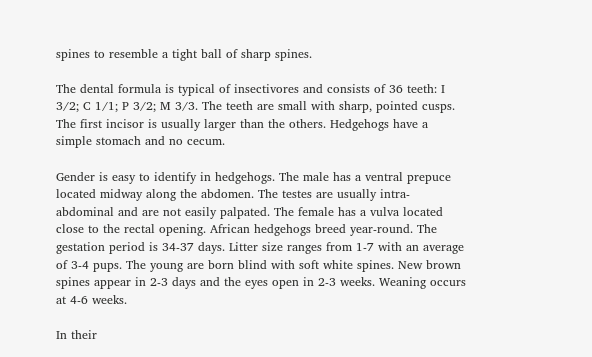spines to resemble a tight ball of sharp spines.

The dental formula is typical of insectivores and consists of 36 teeth: I 3/2; C 1/1; P 3/2; M 3/3. The teeth are small with sharp, pointed cusps. The first incisor is usually larger than the others. Hedgehogs have a simple stomach and no cecum.

Gender is easy to identify in hedgehogs. The male has a ventral prepuce located midway along the abdomen. The testes are usually intra-abdominal and are not easily palpated. The female has a vulva located close to the rectal opening. African hedgehogs breed year-round. The gestation period is 34-37 days. Litter size ranges from 1-7 with an average of 3-4 pups. The young are born blind with soft white spines. New brown spines appear in 2-3 days and the eyes open in 2-3 weeks. Weaning occurs at 4-6 weeks.

In their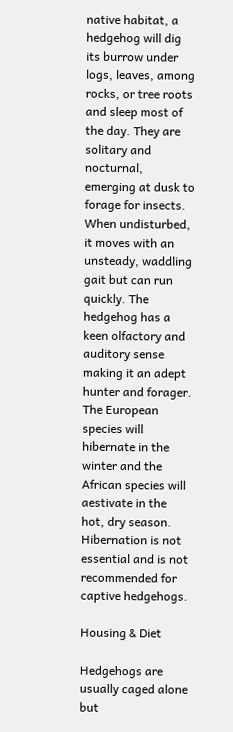native habitat, a hedgehog will dig its burrow under logs, leaves, among rocks, or tree roots and sleep most of the day. They are solitary and nocturnal, emerging at dusk to forage for insects. When undisturbed, it moves with an unsteady, waddling gait but can run quickly. The hedgehog has a keen olfactory and auditory sense making it an adept hunter and forager. The European species will hibernate in the winter and the African species will aestivate in the hot, dry season. Hibernation is not essential and is not recommended for captive hedgehogs.

Housing & Diet

Hedgehogs are usually caged alone but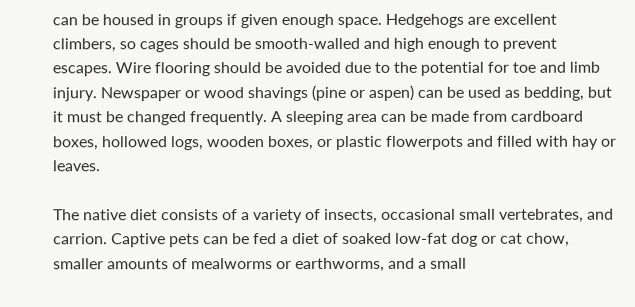can be housed in groups if given enough space. Hedgehogs are excellent climbers, so cages should be smooth-walled and high enough to prevent escapes. Wire flooring should be avoided due to the potential for toe and limb injury. Newspaper or wood shavings (pine or aspen) can be used as bedding, but it must be changed frequently. A sleeping area can be made from cardboard boxes, hollowed logs, wooden boxes, or plastic flowerpots and filled with hay or leaves.

The native diet consists of a variety of insects, occasional small vertebrates, and carrion. Captive pets can be fed a diet of soaked low-fat dog or cat chow, smaller amounts of mealworms or earthworms, and a small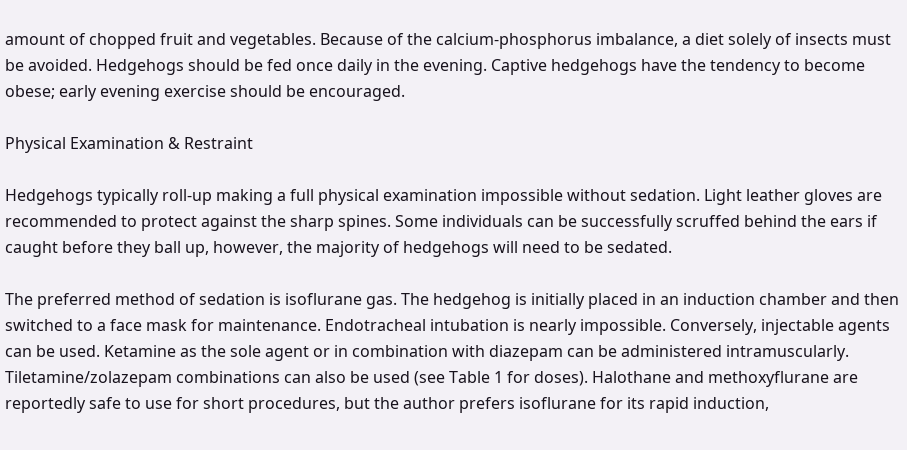amount of chopped fruit and vegetables. Because of the calcium-phosphorus imbalance, a diet solely of insects must be avoided. Hedgehogs should be fed once daily in the evening. Captive hedgehogs have the tendency to become obese; early evening exercise should be encouraged.

Physical Examination & Restraint

Hedgehogs typically roll-up making a full physical examination impossible without sedation. Light leather gloves are recommended to protect against the sharp spines. Some individuals can be successfully scruffed behind the ears if caught before they ball up, however, the majority of hedgehogs will need to be sedated.

The preferred method of sedation is isoflurane gas. The hedgehog is initially placed in an induction chamber and then switched to a face mask for maintenance. Endotracheal intubation is nearly impossible. Conversely, injectable agents can be used. Ketamine as the sole agent or in combination with diazepam can be administered intramuscularly. Tiletamine/zolazepam combinations can also be used (see Table 1 for doses). Halothane and methoxyflurane are reportedly safe to use for short procedures, but the author prefers isoflurane for its rapid induction,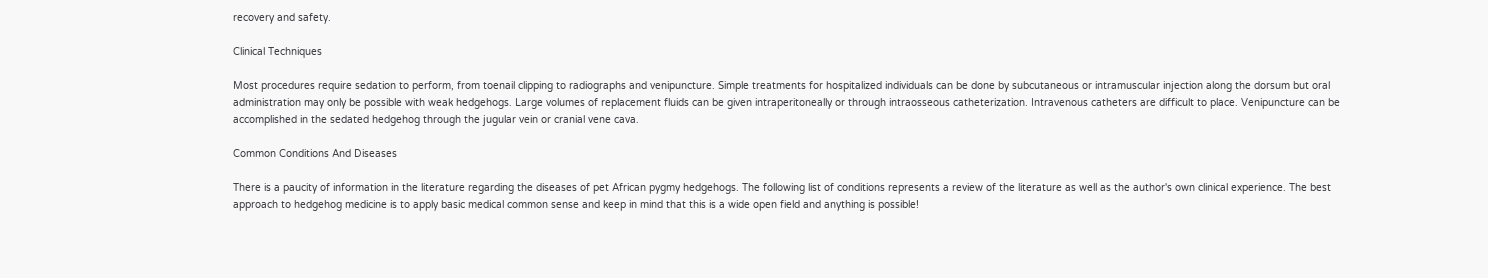recovery and safety.

Clinical Techniques

Most procedures require sedation to perform, from toenail clipping to radiographs and venipuncture. Simple treatments for hospitalized individuals can be done by subcutaneous or intramuscular injection along the dorsum but oral administration may only be possible with weak hedgehogs. Large volumes of replacement fluids can be given intraperitoneally or through intraosseous catheterization. Intravenous catheters are difficult to place. Venipuncture can be accomplished in the sedated hedgehog through the jugular vein or cranial vene cava.

Common Conditions And Diseases

There is a paucity of information in the literature regarding the diseases of pet African pygmy hedgehogs. The following list of conditions represents a review of the literature as well as the author's own clinical experience. The best approach to hedgehog medicine is to apply basic medical common sense and keep in mind that this is a wide open field and anything is possible!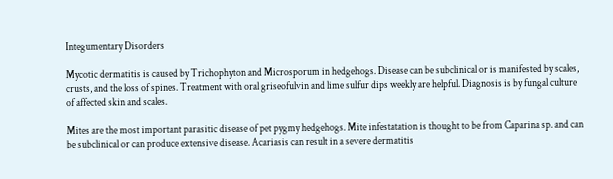Integumentary Disorders

Mycotic dermatitis is caused by Trichophyton and Microsporum in hedgehogs. Disease can be subclinical or is manifested by scales, crusts, and the loss of spines. Treatment with oral griseofulvin and lime sulfur dips weekly are helpful. Diagnosis is by fungal culture of affected skin and scales.

Mites are the most important parasitic disease of pet pygmy hedgehogs. Mite infestatation is thought to be from Caparina sp. and can be subclinical or can produce extensive disease. Acariasis can result in a severe dermatitis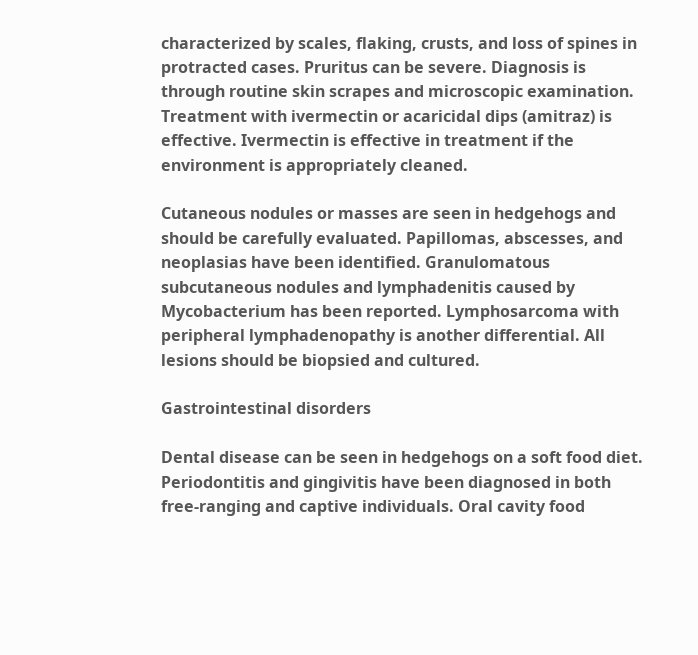characterized by scales, flaking, crusts, and loss of spines in protracted cases. Pruritus can be severe. Diagnosis is through routine skin scrapes and microscopic examination. Treatment with ivermectin or acaricidal dips (amitraz) is effective. Ivermectin is effective in treatment if the environment is appropriately cleaned.

Cutaneous nodules or masses are seen in hedgehogs and should be carefully evaluated. Papillomas, abscesses, and neoplasias have been identified. Granulomatous subcutaneous nodules and lymphadenitis caused by Mycobacterium has been reported. Lymphosarcoma with peripheral lymphadenopathy is another differential. All lesions should be biopsied and cultured.

Gastrointestinal disorders

Dental disease can be seen in hedgehogs on a soft food diet. Periodontitis and gingivitis have been diagnosed in both free-ranging and captive individuals. Oral cavity food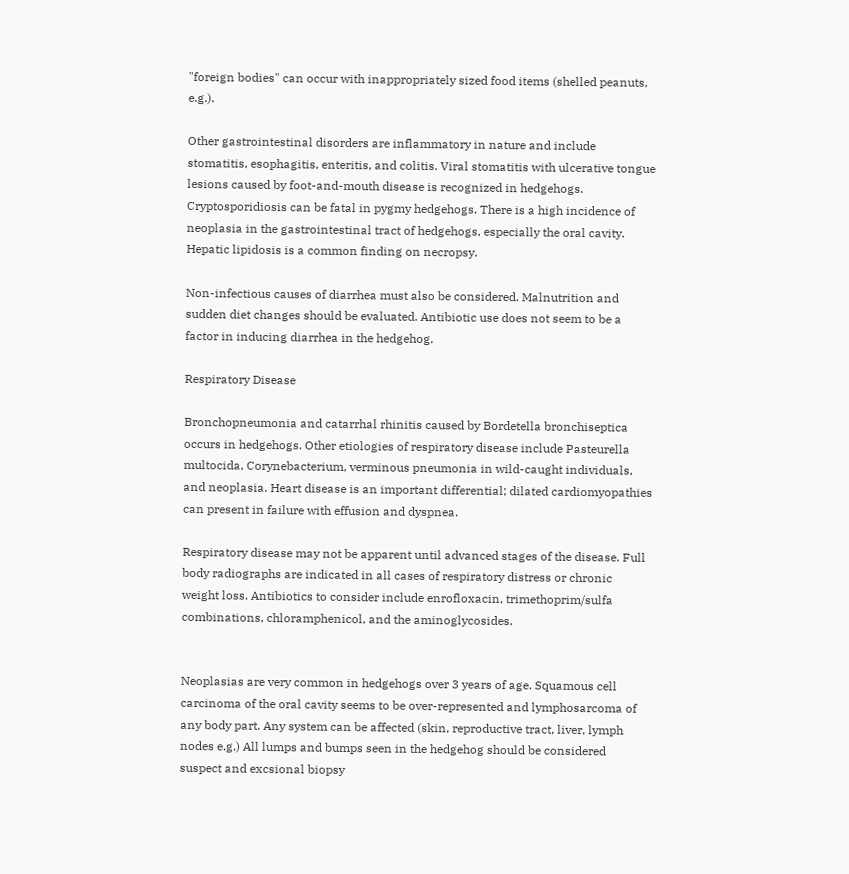"foreign bodies" can occur with inappropriately sized food items (shelled peanuts, e.g.).

Other gastrointestinal disorders are inflammatory in nature and include stomatitis, esophagitis, enteritis, and colitis. Viral stomatitis with ulcerative tongue lesions caused by foot-and-mouth disease is recognized in hedgehogs. Cryptosporidiosis can be fatal in pygmy hedgehogs. There is a high incidence of neoplasia in the gastrointestinal tract of hedgehogs, especially the oral cavity. Hepatic lipidosis is a common finding on necropsy.

Non-infectious causes of diarrhea must also be considered. Malnutrition and sudden diet changes should be evaluated. Antibiotic use does not seem to be a factor in inducing diarrhea in the hedgehog.

Respiratory Disease

Bronchopneumonia and catarrhal rhinitis caused by Bordetella bronchiseptica occurs in hedgehogs. Other etiologies of respiratory disease include Pasteurella multocida, Corynebacterium, verminous pneumonia in wild-caught individuals, and neoplasia. Heart disease is an important differential; dilated cardiomyopathies can present in failure with effusion and dyspnea.

Respiratory disease may not be apparent until advanced stages of the disease. Full body radiographs are indicated in all cases of respiratory distress or chronic weight loss. Antibiotics to consider include enrofloxacin, trimethoprim/sulfa combinations, chloramphenicol, and the aminoglycosides.


Neoplasias are very common in hedgehogs over 3 years of age. Squamous cell carcinoma of the oral cavity seems to be over-represented and lymphosarcoma of any body part. Any system can be affected (skin, reproductive tract, liver, lymph nodes e.g.) All lumps and bumps seen in the hedgehog should be considered suspect and excsional biopsy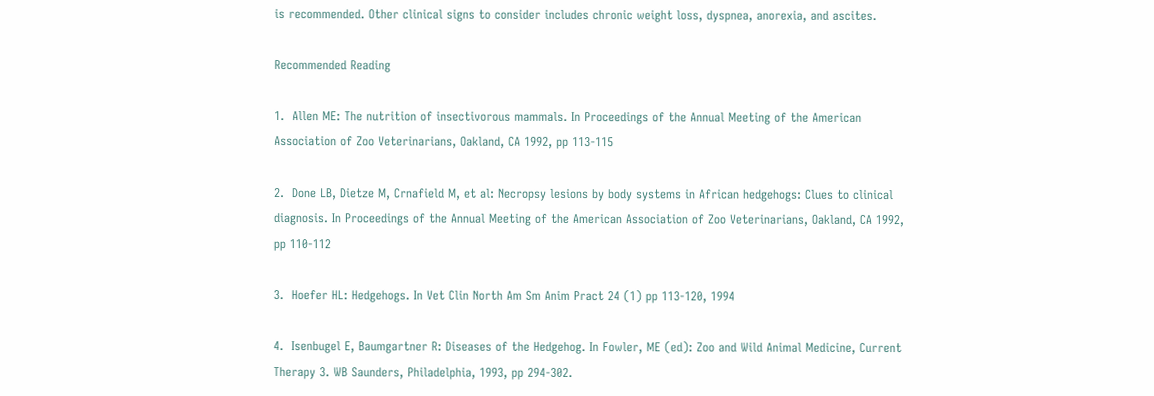is recommended. Other clinical signs to consider includes chronic weight loss, dyspnea, anorexia, and ascites.

Recommended Reading

1.  Allen ME: The nutrition of insectivorous mammals. In Proceedings of the Annual Meeting of the American Association of Zoo Veterinarians, Oakland, CA 1992, pp 113-115

2.  Done LB, Dietze M, Crnafield M, et al: Necropsy lesions by body systems in African hedgehogs: Clues to clinical diagnosis. In Proceedings of the Annual Meeting of the American Association of Zoo Veterinarians, Oakland, CA 1992, pp 110-112

3.  Hoefer HL: Hedgehogs. In Vet Clin North Am Sm Anim Pract 24 (1) pp 113-120, 1994

4.  Isenbugel E, Baumgartner R: Diseases of the Hedgehog. In Fowler, ME (ed): Zoo and Wild Animal Medicine, Current Therapy 3. WB Saunders, Philadelphia, 1993, pp 294-302.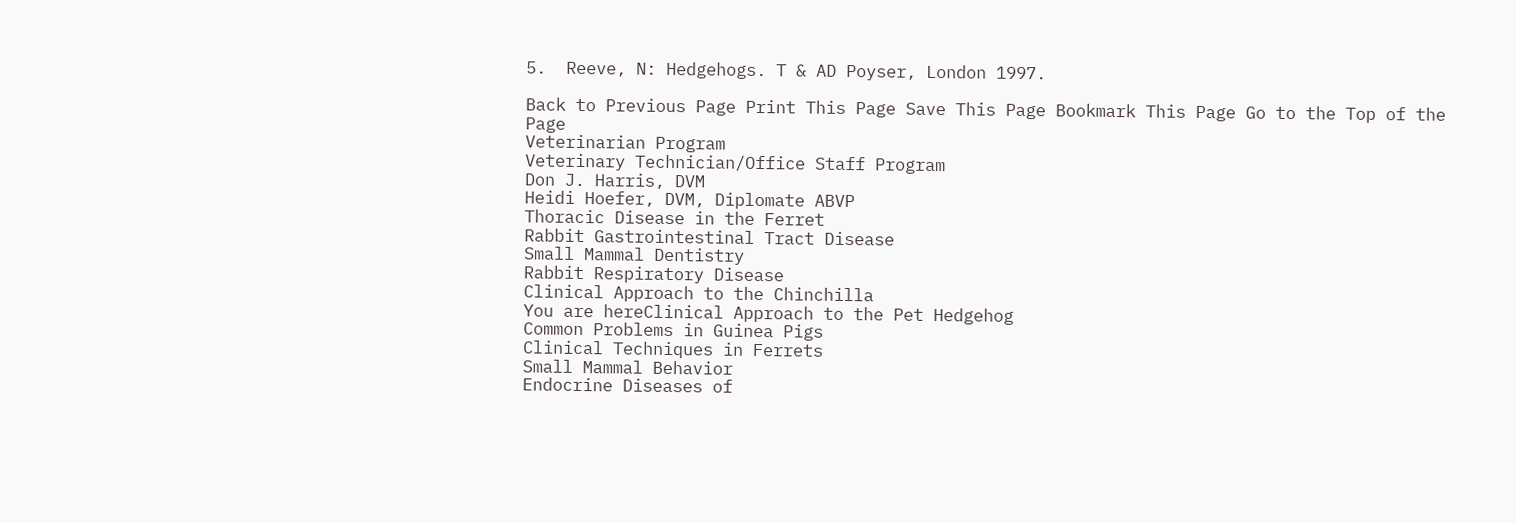5.  Reeve, N: Hedgehogs. T & AD Poyser, London 1997.

Back to Previous Page Print This Page Save This Page Bookmark This Page Go to the Top of the Page
Veterinarian Program
Veterinary Technician/Office Staff Program
Don J. Harris, DVM
Heidi Hoefer, DVM, Diplomate ABVP
Thoracic Disease in the Ferret
Rabbit Gastrointestinal Tract Disease
Small Mammal Dentistry
Rabbit Respiratory Disease
Clinical Approach to the Chinchilla
You are hereClinical Approach to the Pet Hedgehog
Common Problems in Guinea Pigs
Clinical Techniques in Ferrets
Small Mammal Behavior
Endocrine Diseases of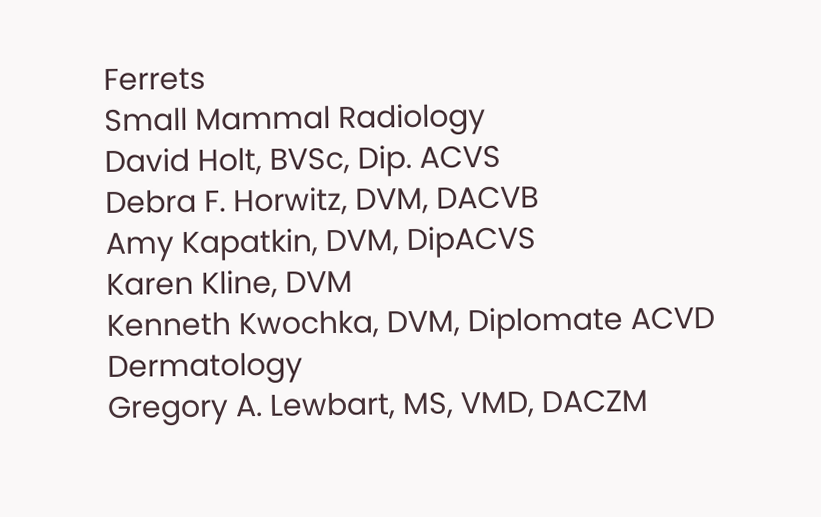Ferrets
Small Mammal Radiology
David Holt, BVSc, Dip. ACVS
Debra F. Horwitz, DVM, DACVB
Amy Kapatkin, DVM, DipACVS
Karen Kline, DVM
Kenneth Kwochka, DVM, Diplomate ACVD Dermatology
Gregory A. Lewbart, MS, VMD, DACZM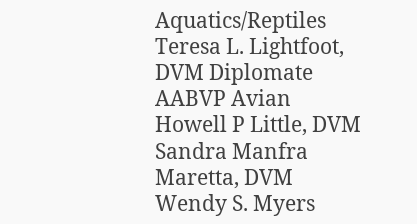Aquatics/Reptiles
Teresa L. Lightfoot, DVM Diplomate AABVP Avian
Howell P Little, DVM
Sandra Manfra Maretta, DVM
Wendy S. Myers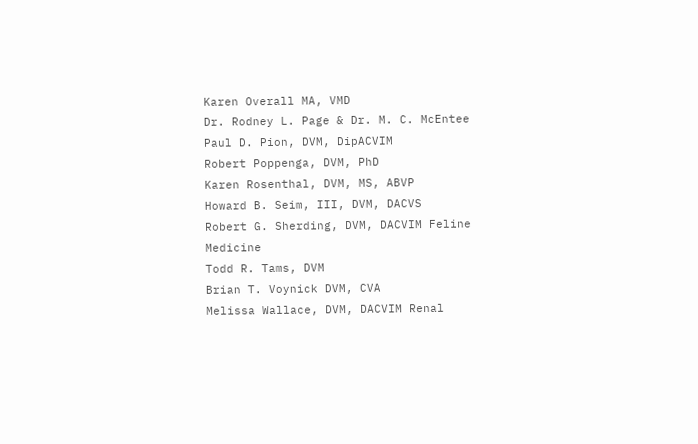Karen Overall MA, VMD
Dr. Rodney L. Page & Dr. M. C. McEntee
Paul D. Pion, DVM, DipACVIM
Robert Poppenga, DVM, PhD
Karen Rosenthal, DVM, MS, ABVP
Howard B. Seim, III, DVM, DACVS
Robert G. Sherding, DVM, DACVIM Feline Medicine
Todd R. Tams, DVM
Brian T. Voynick DVM, CVA
Melissa Wallace, DVM, DACVIM Renal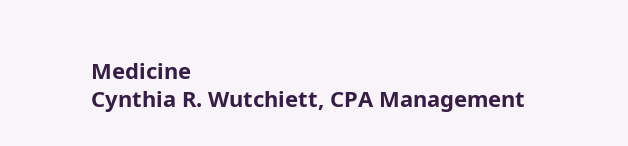Medicine
Cynthia R. Wutchiett, CPA Management